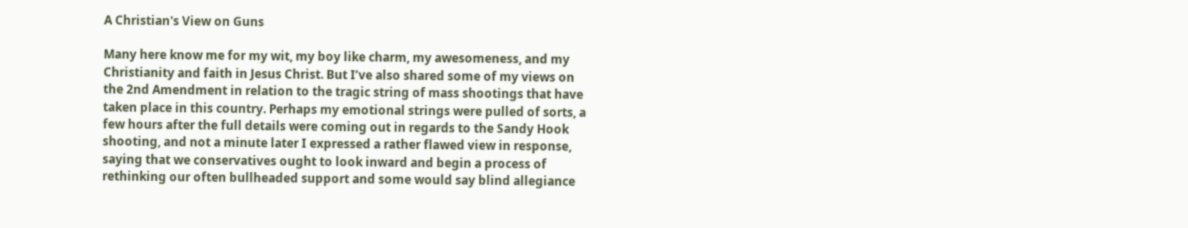A Christian's View on Guns

Many here know me for my wit, my boy like charm, my awesomeness, and my Christianity and faith in Jesus Christ. But I’ve also shared some of my views on the 2nd Amendment in relation to the tragic string of mass shootings that have taken place in this country. Perhaps my emotional strings were pulled of sorts, a few hours after the full details were coming out in regards to the Sandy Hook shooting, and not a minute later I expressed a rather flawed view in response, saying that we conservatives ought to look inward and begin a process of rethinking our often bullheaded support and some would say blind allegiance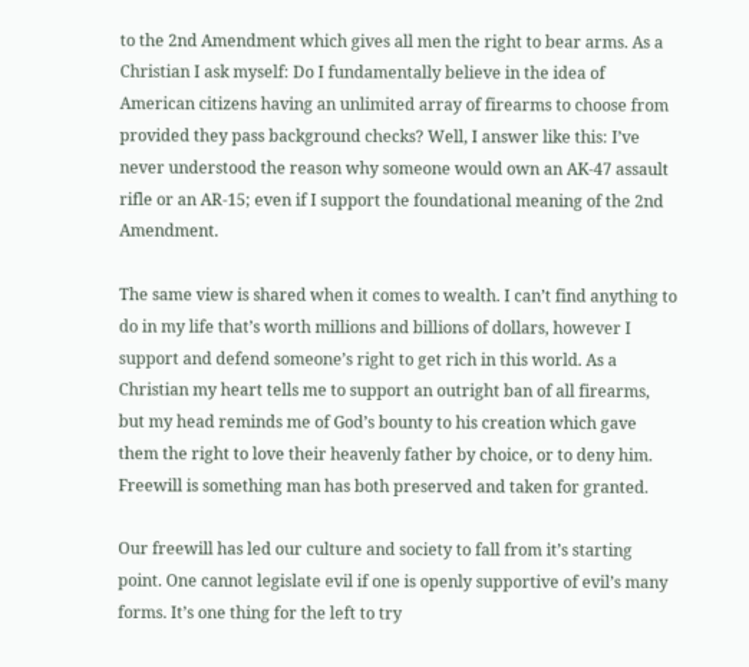to the 2nd Amendment which gives all men the right to bear arms. As a Christian I ask myself: Do I fundamentally believe in the idea of American citizens having an unlimited array of firearms to choose from provided they pass background checks? Well, I answer like this: I’ve never understood the reason why someone would own an AK-47 assault rifle or an AR-15; even if I support the foundational meaning of the 2nd Amendment.

The same view is shared when it comes to wealth. I can’t find anything to do in my life that’s worth millions and billions of dollars, however I support and defend someone’s right to get rich in this world. As a Christian my heart tells me to support an outright ban of all firearms, but my head reminds me of God’s bounty to his creation which gave them the right to love their heavenly father by choice, or to deny him. Freewill is something man has both preserved and taken for granted.

Our freewill has led our culture and society to fall from it’s starting point. One cannot legislate evil if one is openly supportive of evil’s many forms. It’s one thing for the left to try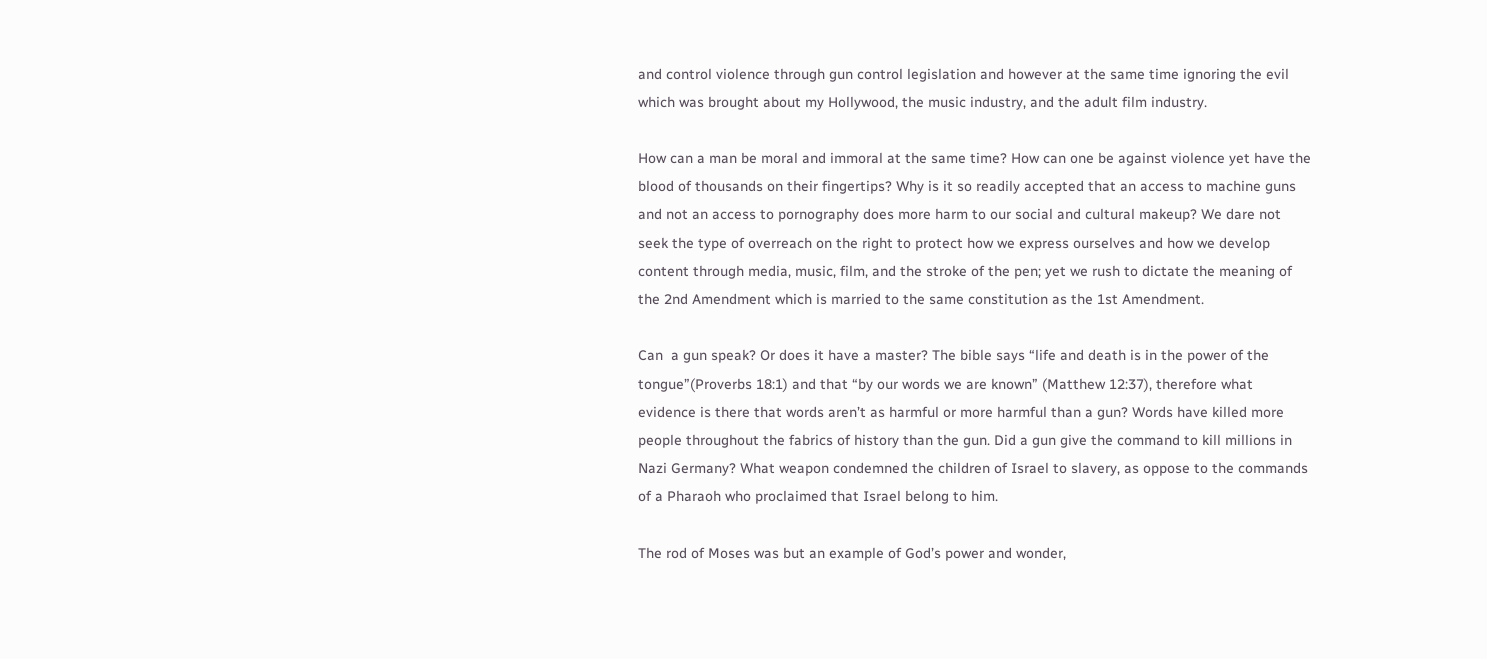and control violence through gun control legislation and however at the same time ignoring the evil which was brought about my Hollywood, the music industry, and the adult film industry.

How can a man be moral and immoral at the same time? How can one be against violence yet have the blood of thousands on their fingertips? Why is it so readily accepted that an access to machine guns and not an access to pornography does more harm to our social and cultural makeup? We dare not seek the type of overreach on the right to protect how we express ourselves and how we develop content through media, music, film, and the stroke of the pen; yet we rush to dictate the meaning of the 2nd Amendment which is married to the same constitution as the 1st Amendment.

Can  a gun speak? Or does it have a master? The bible says “life and death is in the power of the tongue”(Proverbs 18:1) and that “by our words we are known” (Matthew 12:37), therefore what evidence is there that words aren’t as harmful or more harmful than a gun? Words have killed more people throughout the fabrics of history than the gun. Did a gun give the command to kill millions in Nazi Germany? What weapon condemned the children of Israel to slavery, as oppose to the commands of a Pharaoh who proclaimed that Israel belong to him.

The rod of Moses was but an example of God’s power and wonder,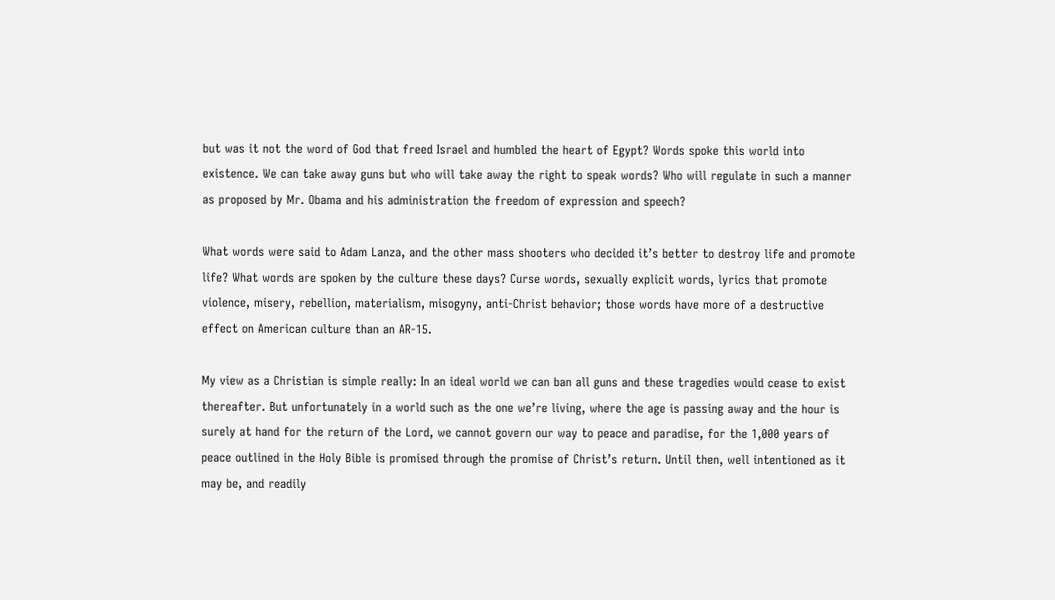but was it not the word of God that freed Israel and humbled the heart of Egypt? Words spoke this world into existence. We can take away guns but who will take away the right to speak words? Who will regulate in such a manner as proposed by Mr. Obama and his administration the freedom of expression and speech?

What words were said to Adam Lanza, and the other mass shooters who decided it’s better to destroy life and promote life? What words are spoken by the culture these days? Curse words, sexually explicit words, lyrics that promote violence, misery, rebellion, materialism, misogyny, anti-Christ behavior; those words have more of a destructive effect on American culture than an AR-15.

My view as a Christian is simple really: In an ideal world we can ban all guns and these tragedies would cease to exist thereafter. But unfortunately in a world such as the one we’re living, where the age is passing away and the hour is surely at hand for the return of the Lord, we cannot govern our way to peace and paradise, for the 1,000 years of peace outlined in the Holy Bible is promised through the promise of Christ’s return. Until then, well intentioned as it may be, and readily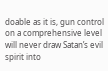doable as it is, gun control on a comprehensive level will never draw Satan’s evil spirit into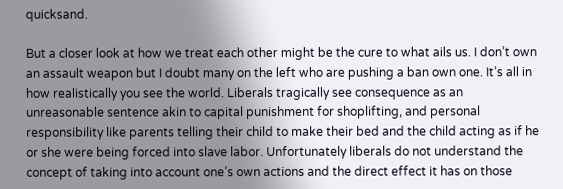quicksand.

But a closer look at how we treat each other might be the cure to what ails us. I don’t own an assault weapon but I doubt many on the left who are pushing a ban own one. It’s all in how realistically you see the world. Liberals tragically see consequence as an unreasonable sentence akin to capital punishment for shoplifting, and personal responsibility like parents telling their child to make their bed and the child acting as if he or she were being forced into slave labor. Unfortunately liberals do not understand the concept of taking into account one’s own actions and the direct effect it has on those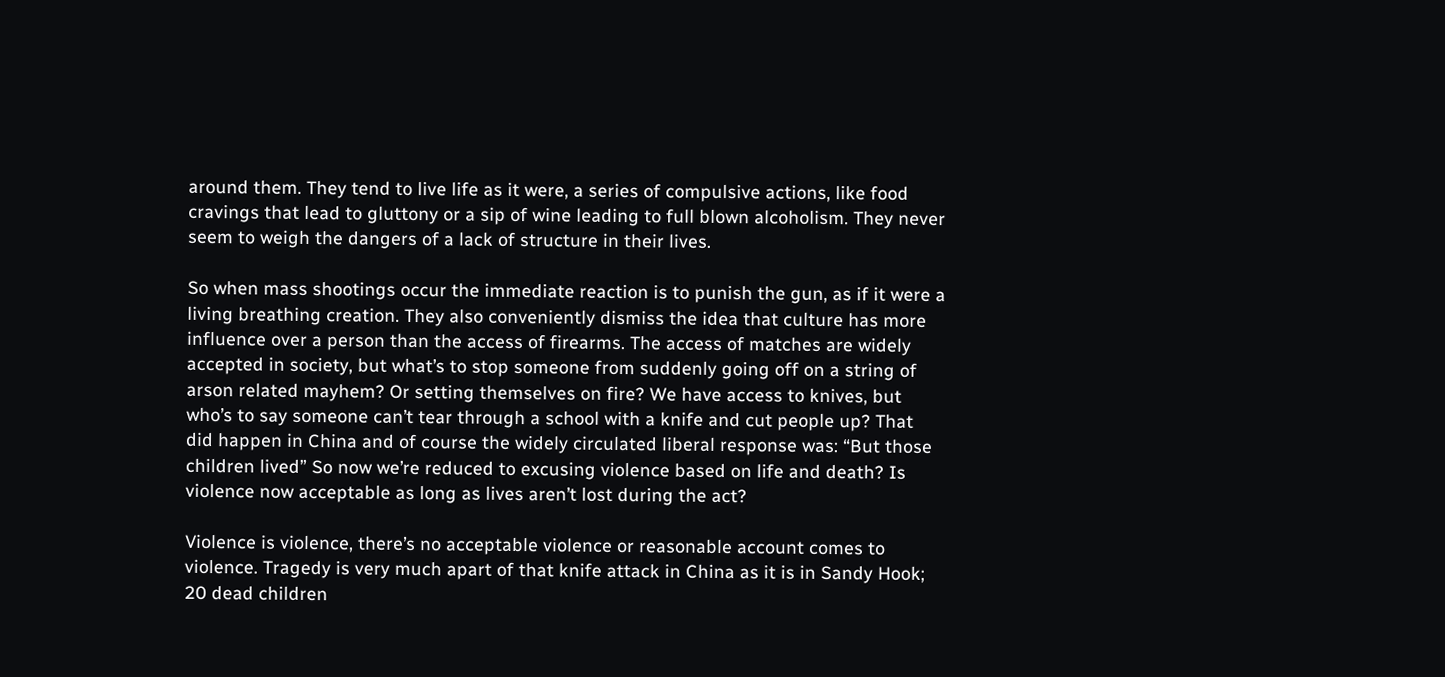around them. They tend to live life as it were, a series of compulsive actions, like food cravings that lead to gluttony or a sip of wine leading to full blown alcoholism. They never seem to weigh the dangers of a lack of structure in their lives.

So when mass shootings occur the immediate reaction is to punish the gun, as if it were a living breathing creation. They also conveniently dismiss the idea that culture has more influence over a person than the access of firearms. The access of matches are widely accepted in society, but what’s to stop someone from suddenly going off on a string of arson related mayhem? Or setting themselves on fire? We have access to knives, but who’s to say someone can’t tear through a school with a knife and cut people up? That did happen in China and of course the widely circulated liberal response was: “But those children lived” So now we’re reduced to excusing violence based on life and death? Is violence now acceptable as long as lives aren’t lost during the act?

Violence is violence, there’s no acceptable violence or reasonable account comes to violence. Tragedy is very much apart of that knife attack in China as it is in Sandy Hook; 20 dead children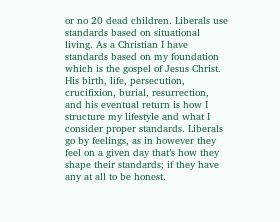or no 20 dead children. Liberals use standards based on situational living. As a Christian I have standards based on my foundation which is the gospel of Jesus Christ. His birth, life, persecution, crucifixion, burial, resurrection, and his eventual return is how I structure my lifestyle and what I consider proper standards. Liberals go by feelings, as in however they feel on a given day that’s how they shape their standards; if they have any at all to be honest.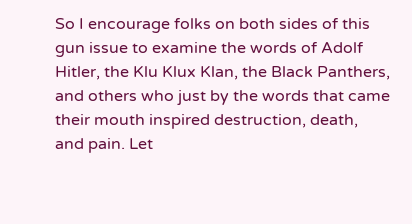So I encourage folks on both sides of this gun issue to examine the words of Adolf Hitler, the Klu Klux Klan, the Black Panthers, and others who just by the words that came their mouth inspired destruction, death, and pain. Let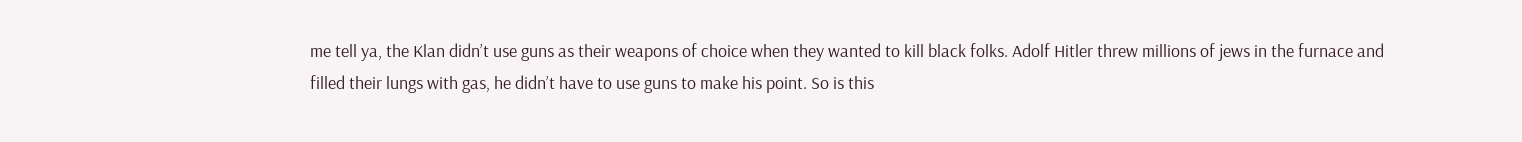me tell ya, the Klan didn’t use guns as their weapons of choice when they wanted to kill black folks. Adolf Hitler threw millions of jews in the furnace and filled their lungs with gas, he didn’t have to use guns to make his point. So is this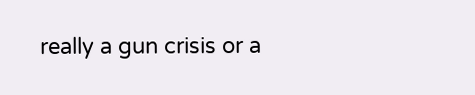really a gun crisis or a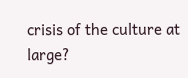crisis of the culture at large?